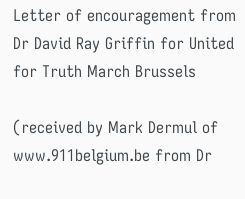Letter of encouragement from Dr David Ray Griffin for United for Truth March Brussels

(received by Mark Dermul of www.911belgium.be from Dr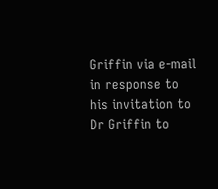Griffin via e-mail in response to his invitation to Dr Griffin to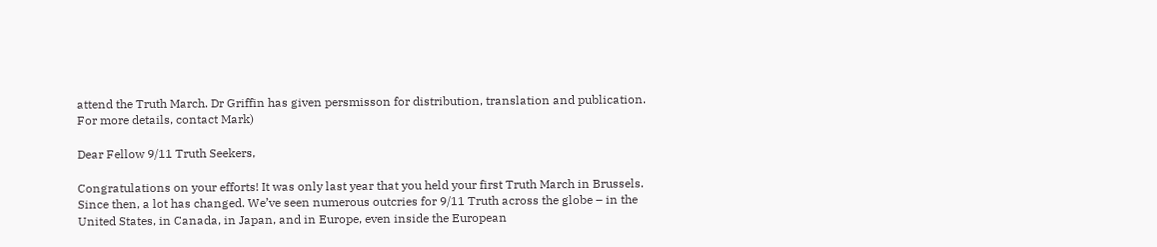attend the Truth March. Dr Griffin has given persmisson for distribution, translation and publication. For more details, contact Mark)

Dear Fellow 9/11 Truth Seekers,

Congratulations on your efforts! It was only last year that you held your first Truth March in Brussels. Since then, a lot has changed. We’ve seen numerous outcries for 9/11 Truth across the globe – in the United States, in Canada, in Japan, and in Europe, even inside the European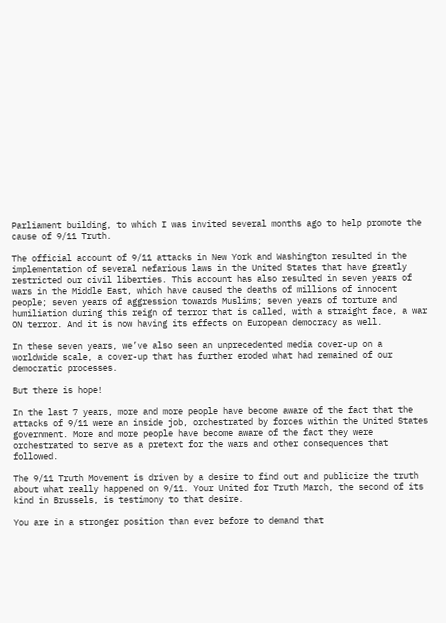Parliament building, to which I was invited several months ago to help promote the cause of 9/11 Truth.

The official account of 9/11 attacks in New York and Washington resulted in the implementation of several nefarious laws in the United States that have greatly restricted our civil liberties. This account has also resulted in seven years of wars in the Middle East, which have caused the deaths of millions of innocent people; seven years of aggression towards Muslims; seven years of torture and humiliation during this reign of terror that is called, with a straight face, a war ON terror. And it is now having its effects on European democracy as well.

In these seven years, we’ve also seen an unprecedented media cover-up on a worldwide scale, a cover-up that has further eroded what had remained of our democratic processes.

But there is hope!

In the last 7 years, more and more people have become aware of the fact that the attacks of 9/11 were an inside job, orchestrated by forces within the United States government. More and more people have become aware of the fact they were orchestrated to serve as a pretext for the wars and other consequences that followed.

The 9/11 Truth Movement is driven by a desire to find out and publicize the truth about what really happened on 9/11. Your United for Truth March, the second of its kind in Brussels, is testimony to that desire.

You are in a stronger position than ever before to demand that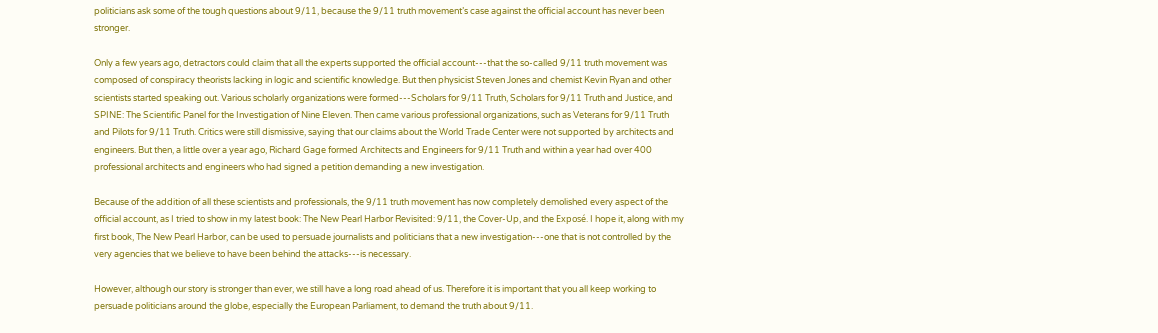politicians ask some of the tough questions about 9/11, because the 9/11 truth movement’s case against the official account has never been stronger.

Only a few years ago, detractors could claim that all the experts supported the official account---that the so-called 9/11 truth movement was composed of conspiracy theorists lacking in logic and scientific knowledge. But then physicist Steven Jones and chemist Kevin Ryan and other scientists started speaking out. Various scholarly organizations were formed---Scholars for 9/11 Truth, Scholars for 9/11 Truth and Justice, and SPINE: The Scientific Panel for the Investigation of Nine Eleven. Then came various professional organizations, such as Veterans for 9/11 Truth and Pilots for 9/11 Truth. Critics were still dismissive, saying that our claims about the World Trade Center were not supported by architects and engineers. But then, a little over a year ago, Richard Gage formed Architects and Engineers for 9/11 Truth and within a year had over 400 professional architects and engineers who had signed a petition demanding a new investigation.

Because of the addition of all these scientists and professionals, the 9/11 truth movement has now completely demolished every aspect of the official account, as I tried to show in my latest book: The New Pearl Harbor Revisited: 9/11, the Cover-Up, and the Exposé. I hope it, along with my first book, The New Pearl Harbor, can be used to persuade journalists and politicians that a new investigation---one that is not controlled by the very agencies that we believe to have been behind the attacks---is necessary.

However, although our story is stronger than ever, we still have a long road ahead of us. Therefore it is important that you all keep working to persuade politicians around the globe, especially the European Parliament, to demand the truth about 9/11.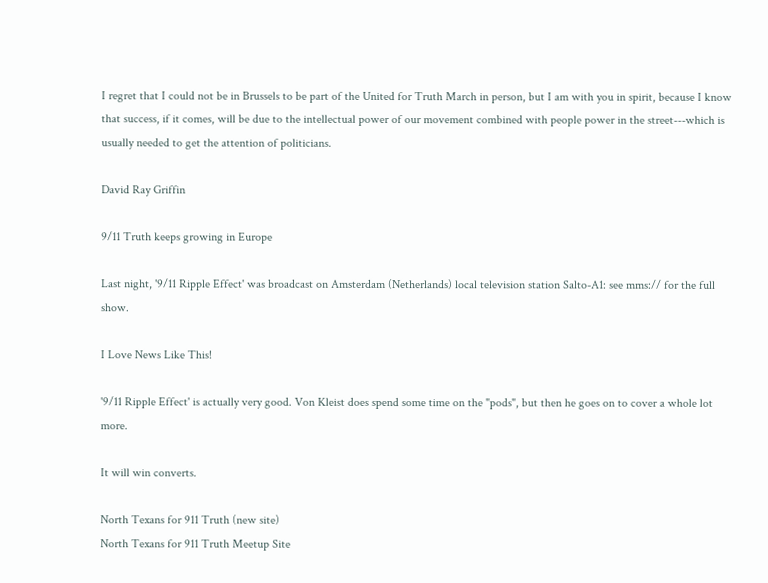I regret that I could not be in Brussels to be part of the United for Truth March in person, but I am with you in spirit, because I know that success, if it comes, will be due to the intellectual power of our movement combined with people power in the street---which is usually needed to get the attention of politicians.

David Ray Griffin

9/11 Truth keeps growing in Europe

Last night, '9/11 Ripple Effect' was broadcast on Amsterdam (Netherlands) local television station Salto-A1: see mms:// for the full show.

I Love News Like This!

'9/11 Ripple Effect' is actually very good. Von Kleist does spend some time on the "pods", but then he goes on to cover a whole lot more.

It will win converts.

North Texans for 911 Truth (new site)
North Texans for 911 Truth Meetup Site